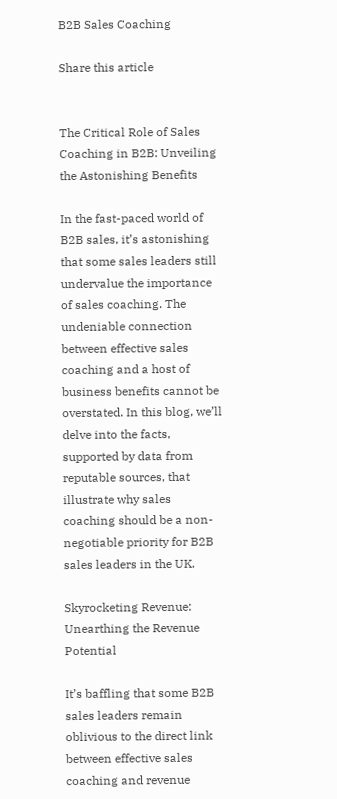B2B Sales Coaching

Share this article


The Critical Role of Sales Coaching in B2B: Unveiling the Astonishing Benefits

In the fast-paced world of B2B sales, it’s astonishing that some sales leaders still undervalue the importance of sales coaching. The undeniable connection between effective sales coaching and a host of business benefits cannot be overstated. In this blog, we’ll delve into the facts, supported by data from reputable sources, that illustrate why sales coaching should be a non-negotiable priority for B2B sales leaders in the UK.

Skyrocketing Revenue: Unearthing the Revenue Potential

It’s baffling that some B2B sales leaders remain oblivious to the direct link between effective sales coaching and revenue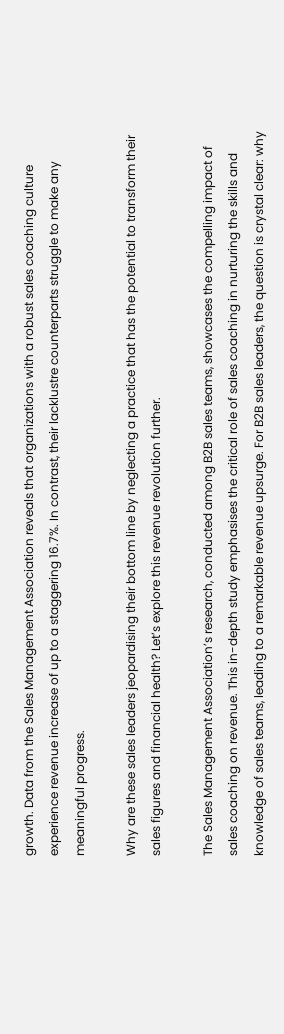growth. Data from the Sales Management Association reveals that organizations with a robust sales coaching culture experience revenue increase of up to a staggering 16.7%. In contrast, their lacklustre counterparts struggle to make any meaningful progress.

Why are these sales leaders jeopardising their bottom line by neglecting a practice that has the potential to transform their sales figures and financial health? Let’s explore this revenue revolution further.

The Sales Management Association’s research, conducted among B2B sales teams, showcases the compelling impact of sales coaching on revenue. This in-depth study emphasises the critical role of sales coaching in nurturing the skills and knowledge of sales teams, leading to a remarkable revenue upsurge. For B2B sales leaders, the question is crystal clear: why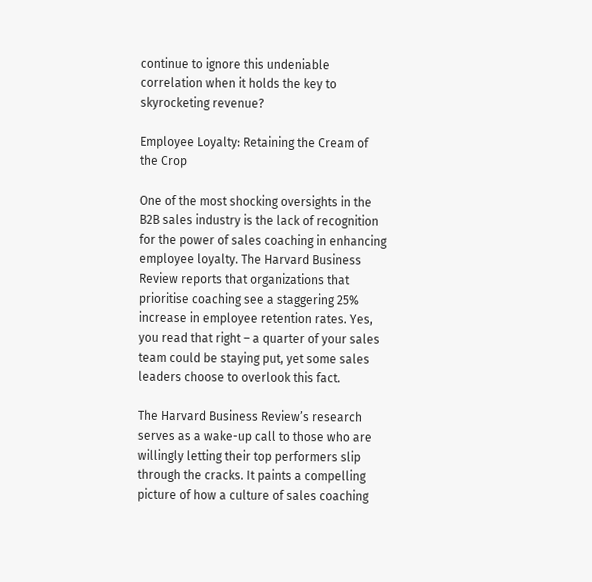continue to ignore this undeniable correlation when it holds the key to skyrocketing revenue?

Employee Loyalty: Retaining the Cream of the Crop

One of the most shocking oversights in the B2B sales industry is the lack of recognition for the power of sales coaching in enhancing employee loyalty. The Harvard Business Review reports that organizations that prioritise coaching see a staggering 25% increase in employee retention rates. Yes, you read that right – a quarter of your sales team could be staying put, yet some sales leaders choose to overlook this fact.

The Harvard Business Review’s research serves as a wake-up call to those who are willingly letting their top performers slip through the cracks. It paints a compelling picture of how a culture of sales coaching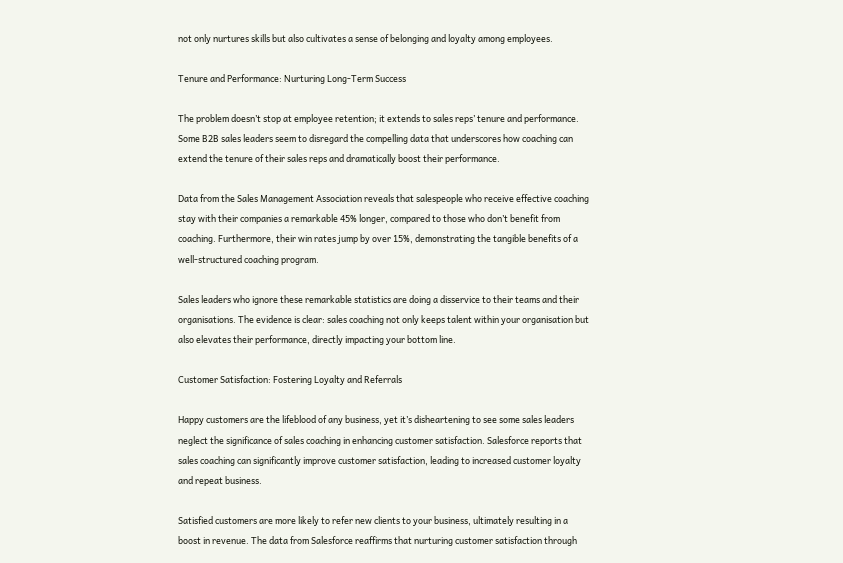not only nurtures skills but also cultivates a sense of belonging and loyalty among employees.

Tenure and Performance: Nurturing Long-Term Success

The problem doesn’t stop at employee retention; it extends to sales reps’ tenure and performance. Some B2B sales leaders seem to disregard the compelling data that underscores how coaching can extend the tenure of their sales reps and dramatically boost their performance.

Data from the Sales Management Association reveals that salespeople who receive effective coaching stay with their companies a remarkable 45% longer, compared to those who don’t benefit from coaching. Furthermore, their win rates jump by over 15%, demonstrating the tangible benefits of a well-structured coaching program.

Sales leaders who ignore these remarkable statistics are doing a disservice to their teams and their organisations. The evidence is clear: sales coaching not only keeps talent within your organisation but also elevates their performance, directly impacting your bottom line.

Customer Satisfaction: Fostering Loyalty and Referrals

Happy customers are the lifeblood of any business, yet it’s disheartening to see some sales leaders neglect the significance of sales coaching in enhancing customer satisfaction. Salesforce reports that sales coaching can significantly improve customer satisfaction, leading to increased customer loyalty and repeat business.

Satisfied customers are more likely to refer new clients to your business, ultimately resulting in a boost in revenue. The data from Salesforce reaffirms that nurturing customer satisfaction through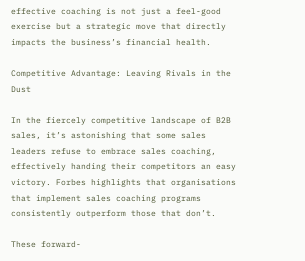effective coaching is not just a feel-good exercise but a strategic move that directly impacts the business’s financial health.

Competitive Advantage: Leaving Rivals in the Dust

In the fiercely competitive landscape of B2B sales, it’s astonishing that some sales leaders refuse to embrace sales coaching, effectively handing their competitors an easy victory. Forbes highlights that organisations that implement sales coaching programs consistently outperform those that don’t.

These forward-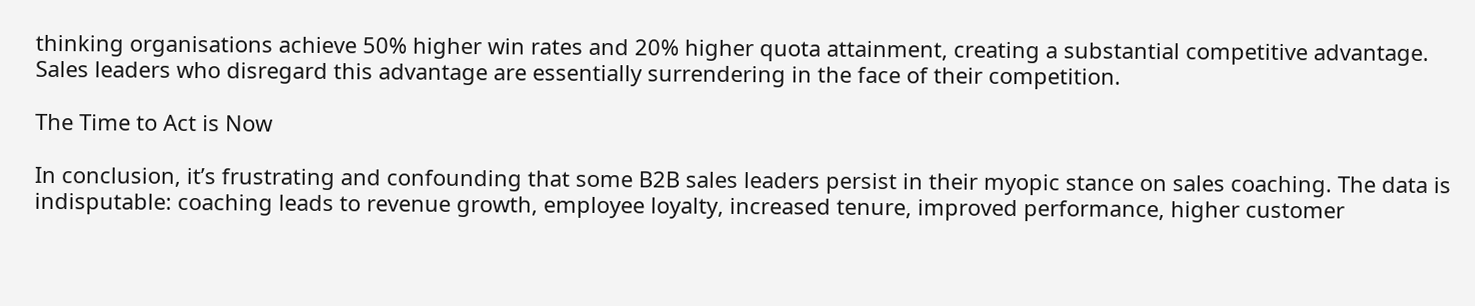thinking organisations achieve 50% higher win rates and 20% higher quota attainment, creating a substantial competitive advantage. Sales leaders who disregard this advantage are essentially surrendering in the face of their competition.

The Time to Act is Now

In conclusion, it’s frustrating and confounding that some B2B sales leaders persist in their myopic stance on sales coaching. The data is indisputable: coaching leads to revenue growth, employee loyalty, increased tenure, improved performance, higher customer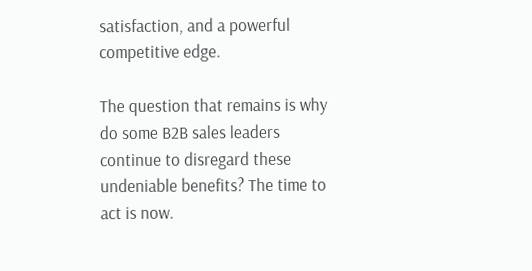satisfaction, and a powerful competitive edge.

The question that remains is why do some B2B sales leaders continue to disregard these undeniable benefits? The time to act is now.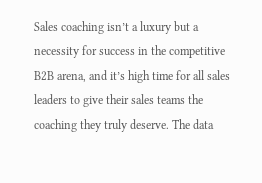Sales coaching isn’t a luxury but a necessity for success in the competitive B2B arena, and it’s high time for all sales leaders to give their sales teams the coaching they truly deserve. The data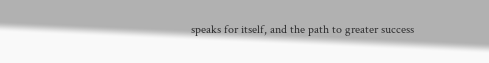speaks for itself, and the path to greater success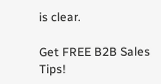is clear.

Get FREE B2B Sales Tips!